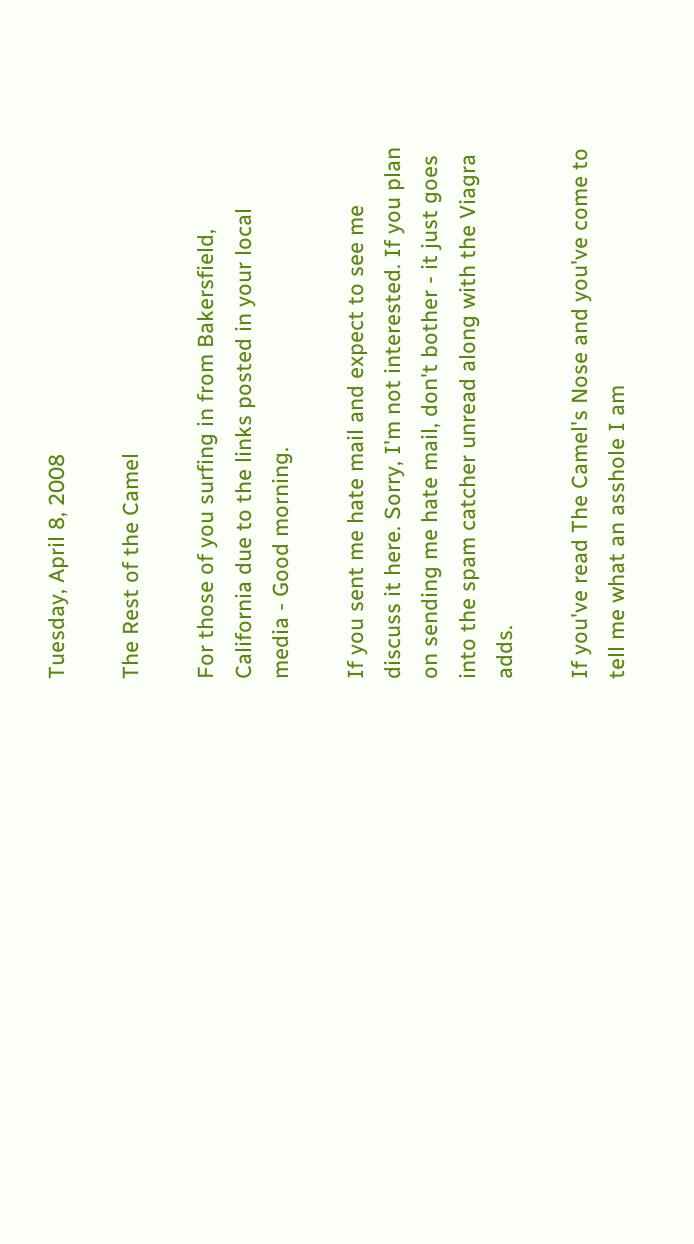Tuesday, April 8, 2008

The Rest of the Camel

For those of you surfing in from Bakersfield, California due to the links posted in your local media - Good morning.

If you sent me hate mail and expect to see me discuss it here. Sorry, I'm not interested. If you plan on sending me hate mail, don't bother - it just goes into the spam catcher unread along with the Viagra adds.

If you've read The Camel's Nose and you've come to tell me what an asshole I am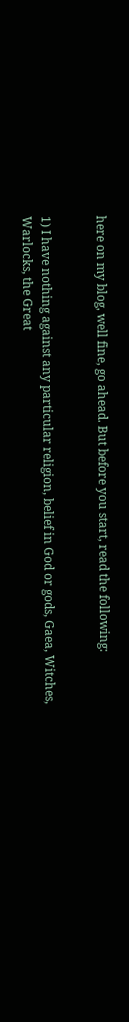here on my blog, well fine, go ahead. But before you start, read the following:


1) I have nothing against any particular religion, belief in God or gods, Gaea, Witches, Warlocks, the Great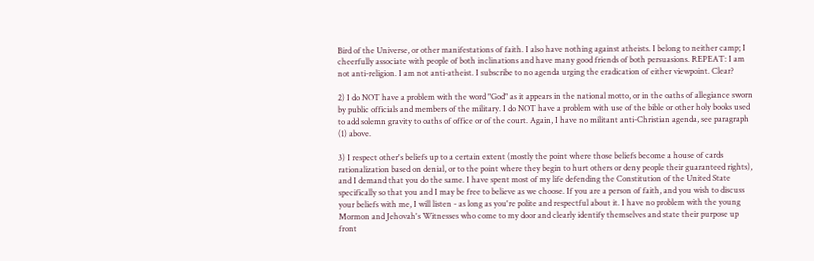Bird of the Universe, or other manifestations of faith. I also have nothing against atheists. I belong to neither camp; I cheerfully associate with people of both inclinations and have many good friends of both persuasions. REPEAT: I am not anti-religion. I am not anti-atheist. I subscribe to no agenda urging the eradication of either viewpoint. Clear?

2) I do NOT have a problem with the word "God" as it appears in the national motto, or in the oaths of allegiance sworn by public officials and members of the military. I do NOT have a problem with use of the bible or other holy books used to add solemn gravity to oaths of office or of the court. Again, I have no militant anti-Christian agenda, see paragraph (1) above.

3) I respect other's beliefs up to a certain extent (mostly the point where those beliefs become a house of cards rationalization based on denial, or to the point where they begin to hurt others or deny people their guaranteed rights), and I demand that you do the same. I have spent most of my life defending the Constitution of the United State specifically so that you and I may be free to believe as we choose. If you are a person of faith, and you wish to discuss your beliefs with me, I will listen - as long as you're polite and respectful about it. I have no problem with the young Mormon and Jehovah's Witnesses who come to my door and clearly identify themselves and state their purpose up front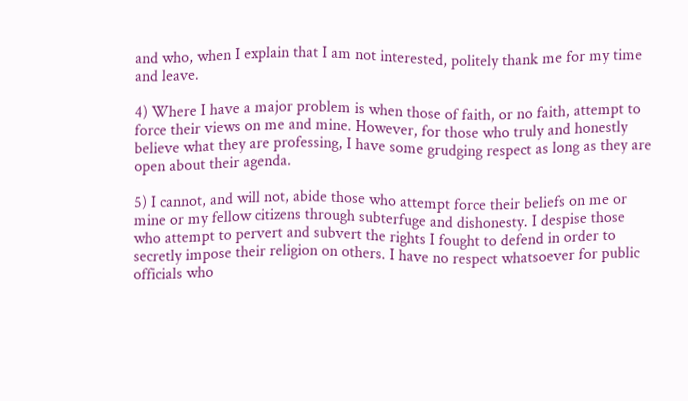and who, when I explain that I am not interested, politely thank me for my time and leave.

4) Where I have a major problem is when those of faith, or no faith, attempt to force their views on me and mine. However, for those who truly and honestly believe what they are professing, I have some grudging respect as long as they are open about their agenda.

5) I cannot, and will not, abide those who attempt force their beliefs on me or mine or my fellow citizens through subterfuge and dishonesty. I despise those who attempt to pervert and subvert the rights I fought to defend in order to secretly impose their religion on others. I have no respect whatsoever for public officials who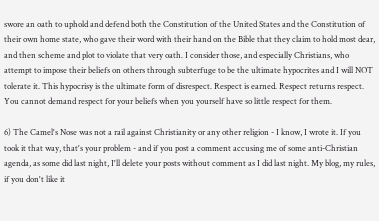swore an oath to uphold and defend both the Constitution of the United States and the Constitution of their own home state, who gave their word with their hand on the Bible that they claim to hold most dear, and then scheme and plot to violate that very oath. I consider those, and especially Christians, who attempt to impose their beliefs on others through subterfuge to be the ultimate hypocrites and I will NOT tolerate it. This hypocrisy is the ultimate form of disrespect. Respect is earned. Respect returns respect. You cannot demand respect for your beliefs when you yourself have so little respect for them.

6) The Camel's Nose was not a rail against Christianity or any other religion - I know, I wrote it. If you took it that way, that's your problem - and if you post a comment accusing me of some anti-Christian agenda, as some did last night, I'll delete your posts without comment as I did last night. My blog, my rules, if you don't like it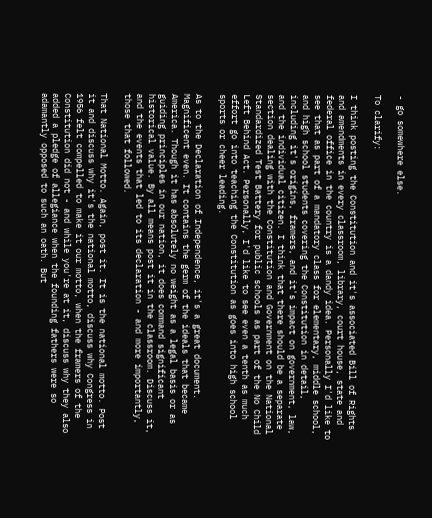- go somewhere else.

To clarify:

I think posting the Constitution and it's associated Bill of Rights and amendments in every classroom, library, court house, state and federal office in the country is a dandy idea. Personally I'd like to see that as part of a mandatory class for elementary, middle school, and high school students covering the Constitution in detail, including it's origins, framers, and it's impact on government, law, and the individual citizen. I think that there should be a separate section dealing with the Constitution and Government on the National Standardized Test Battery for public schools as part of the No Child Left Behind Act. Personally, I'd like to see even a tenth as much effort go into teaching the Constitution as goes into high school sports or cheer leading.

As to the Declaration of Independence, it's a great document. Magnificent even. It contains the germ of the ideals that became America. Though it has absolutely no weight as a legal basis or as guiding principles in our nation, it does command significant historical value. By all means post it in the classroom. Discuss it, and the events that led to its declaration - and more importantly, those that followed.

That National Motto. Again, post it. It is the national motto. Post it and discuss why it's the national motto, discuss why Congress in 1956 felt compelled to make it our motto, when the framers of the Constitution did not - and while you're at it, discuss why they also added a pledge of allegiance when the founding fathers were so adamantly opposed to such an oath. But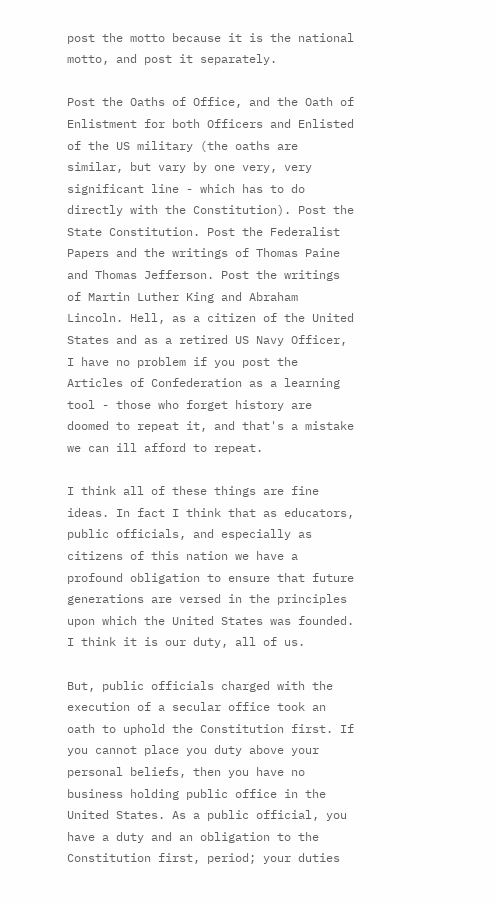post the motto because it is the national motto, and post it separately.

Post the Oaths of Office, and the Oath of Enlistment for both Officers and Enlisted of the US military (the oaths are similar, but vary by one very, very significant line - which has to do directly with the Constitution). Post the State Constitution. Post the Federalist Papers and the writings of Thomas Paine and Thomas Jefferson. Post the writings of Martin Luther King and Abraham Lincoln. Hell, as a citizen of the United States and as a retired US Navy Officer, I have no problem if you post the Articles of Confederation as a learning tool - those who forget history are doomed to repeat it, and that's a mistake we can ill afford to repeat.

I think all of these things are fine ideas. In fact I think that as educators, public officials, and especially as citizens of this nation we have a profound obligation to ensure that future generations are versed in the principles upon which the United States was founded. I think it is our duty, all of us.

But, public officials charged with the execution of a secular office took an oath to uphold the Constitution first. If you cannot place you duty above your personal beliefs, then you have no business holding public office in the United States. As a public official, you have a duty and an obligation to the Constitution first, period; your duties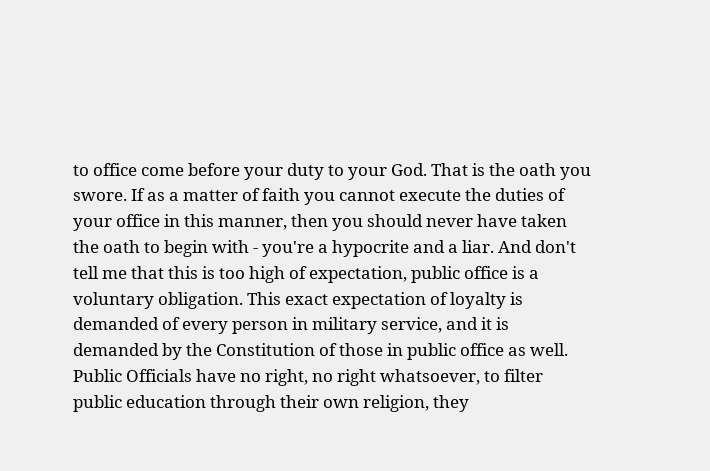to office come before your duty to your God. That is the oath you swore. If as a matter of faith you cannot execute the duties of your office in this manner, then you should never have taken the oath to begin with - you're a hypocrite and a liar. And don't tell me that this is too high of expectation, public office is a voluntary obligation. This exact expectation of loyalty is demanded of every person in military service, and it is demanded by the Constitution of those in public office as well. Public Officials have no right, no right whatsoever, to filter public education through their own religion, they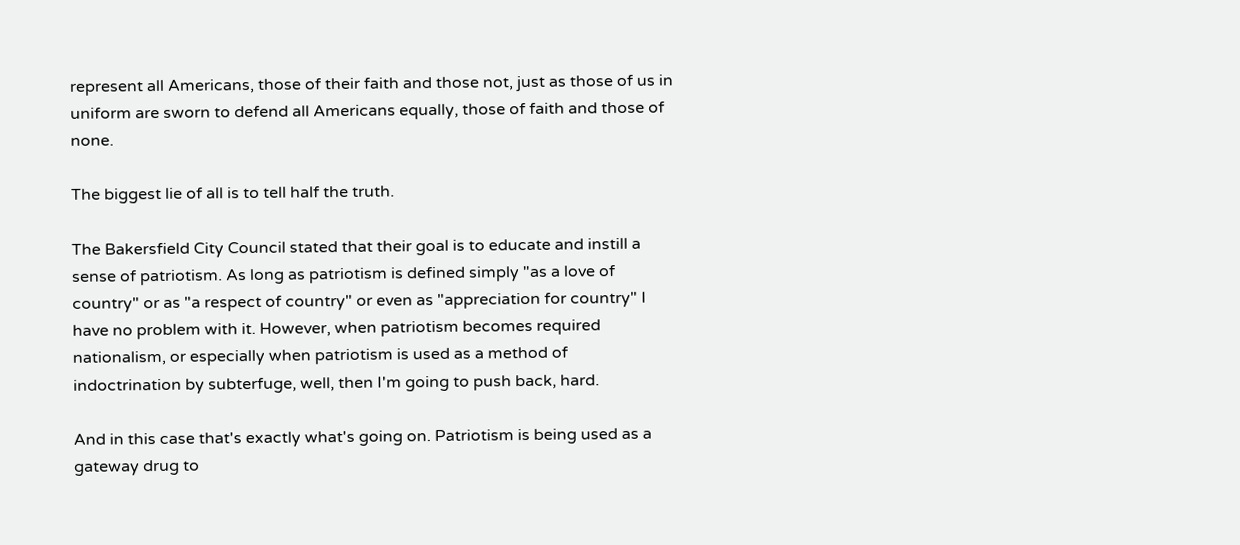represent all Americans, those of their faith and those not, just as those of us in uniform are sworn to defend all Americans equally, those of faith and those of none.

The biggest lie of all is to tell half the truth.

The Bakersfield City Council stated that their goal is to educate and instill a sense of patriotism. As long as patriotism is defined simply "as a love of country" or as "a respect of country" or even as "appreciation for country" I have no problem with it. However, when patriotism becomes required nationalism, or especially when patriotism is used as a method of indoctrination by subterfuge, well, then I'm going to push back, hard.

And in this case that's exactly what's going on. Patriotism is being used as a gateway drug to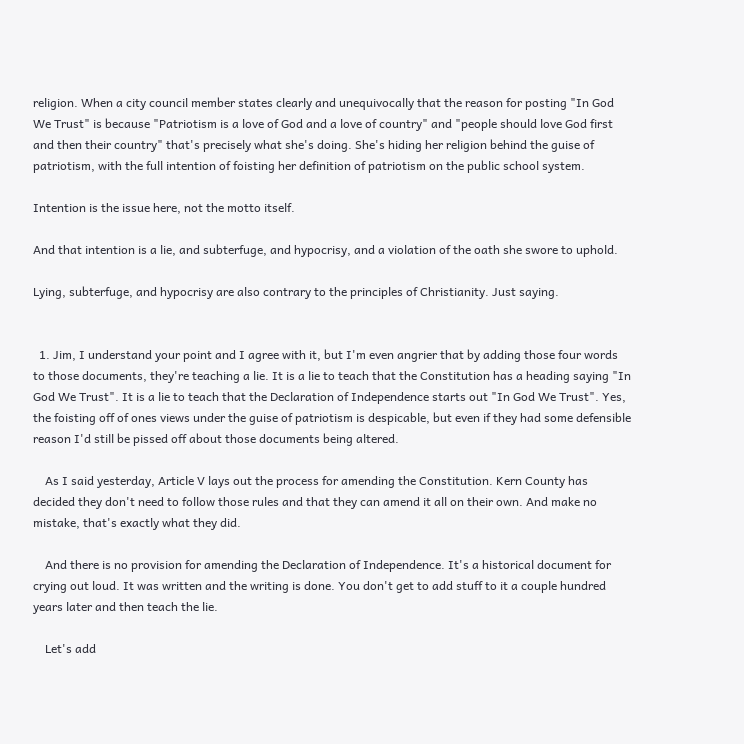religion. When a city council member states clearly and unequivocally that the reason for posting "In God We Trust" is because "Patriotism is a love of God and a love of country" and "people should love God first and then their country" that's precisely what she's doing. She's hiding her religion behind the guise of patriotism, with the full intention of foisting her definition of patriotism on the public school system.

Intention is the issue here, not the motto itself.

And that intention is a lie, and subterfuge, and hypocrisy, and a violation of the oath she swore to uphold.

Lying, subterfuge, and hypocrisy are also contrary to the principles of Christianity. Just saying.


  1. Jim, I understand your point and I agree with it, but I'm even angrier that by adding those four words to those documents, they're teaching a lie. It is a lie to teach that the Constitution has a heading saying "In God We Trust". It is a lie to teach that the Declaration of Independence starts out "In God We Trust". Yes, the foisting off of ones views under the guise of patriotism is despicable, but even if they had some defensible reason I'd still be pissed off about those documents being altered.

    As I said yesterday, Article V lays out the process for amending the Constitution. Kern County has decided they don't need to follow those rules and that they can amend it all on their own. And make no mistake, that's exactly what they did.

    And there is no provision for amending the Declaration of Independence. It's a historical document for crying out loud. It was written and the writing is done. You don't get to add stuff to it a couple hundred years later and then teach the lie.

    Let's add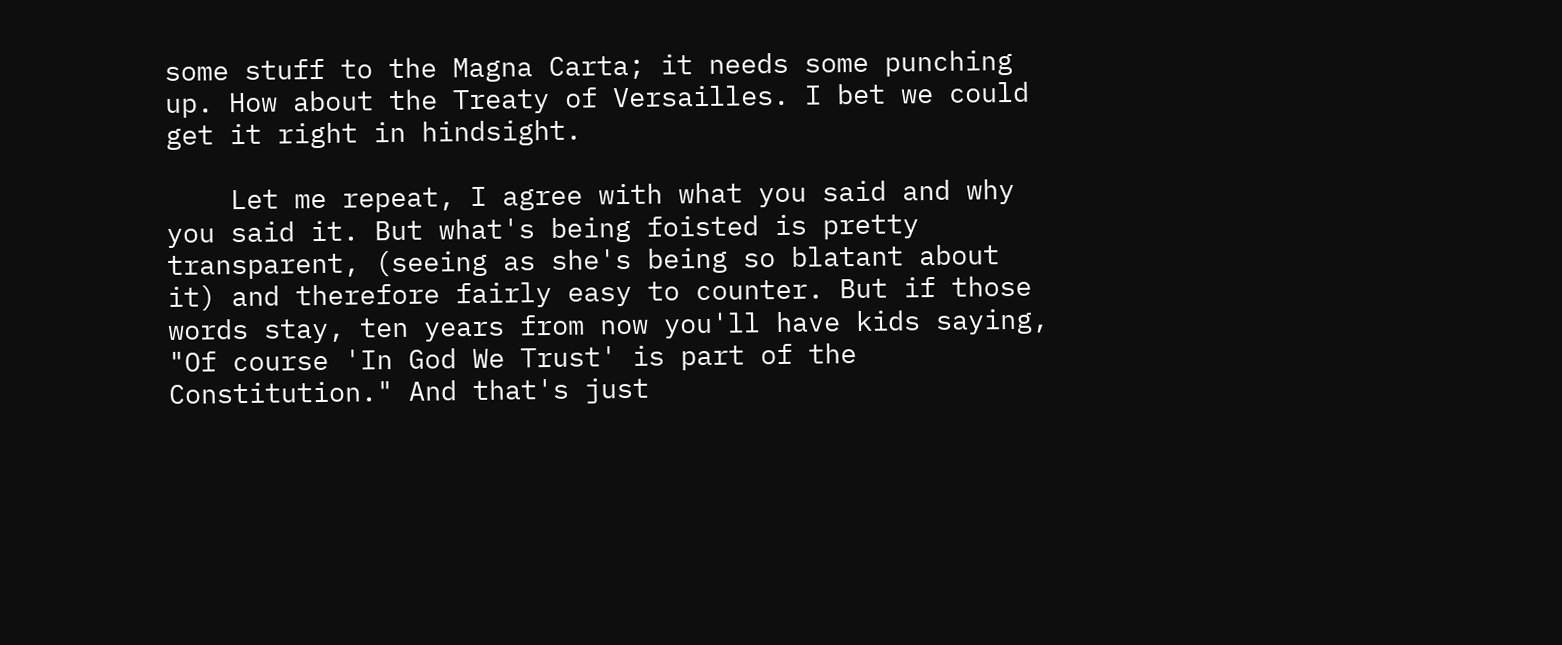some stuff to the Magna Carta; it needs some punching up. How about the Treaty of Versailles. I bet we could get it right in hindsight.

    Let me repeat, I agree with what you said and why you said it. But what's being foisted is pretty transparent, (seeing as she's being so blatant about it) and therefore fairly easy to counter. But if those words stay, ten years from now you'll have kids saying, "Of course 'In God We Trust' is part of the Constitution." And that's just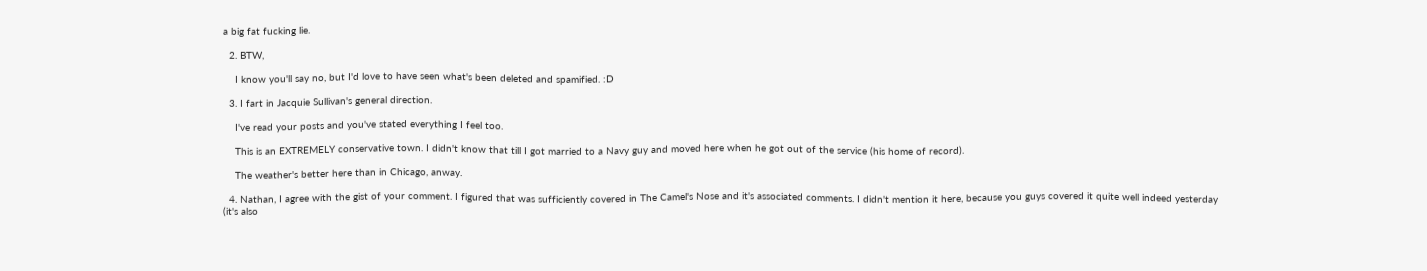a big fat fucking lie.

  2. BTW,

    I know you'll say no, but I'd love to have seen what's been deleted and spamified. :D

  3. I fart in Jacquie Sullivan's general direction.

    I've read your posts and you've stated everything I feel too.

    This is an EXTREMELY conservative town. I didn't know that till I got married to a Navy guy and moved here when he got out of the service (his home of record).

    The weather's better here than in Chicago, anway.

  4. Nathan, I agree with the gist of your comment. I figured that was sufficiently covered in The Camel's Nose and it's associated comments. I didn't mention it here, because you guys covered it quite well indeed yesterday (it's also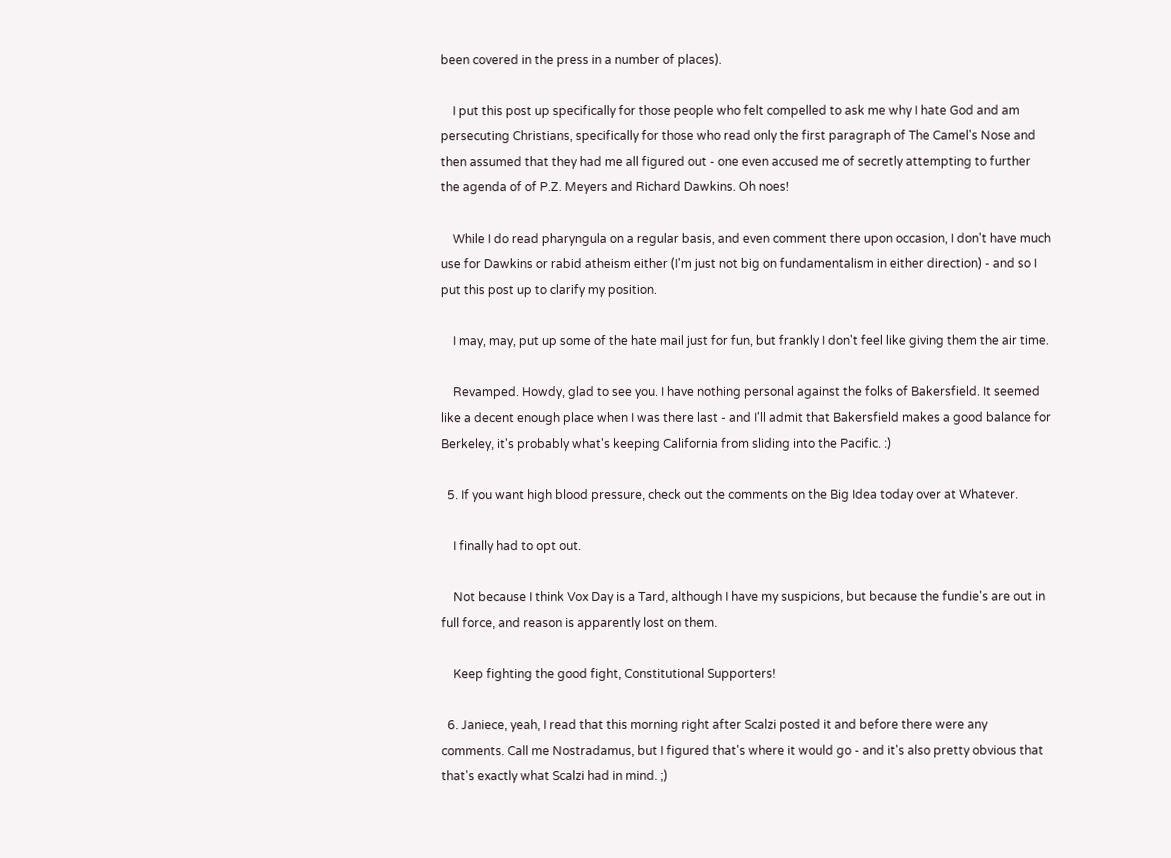been covered in the press in a number of places).

    I put this post up specifically for those people who felt compelled to ask me why I hate God and am persecuting Christians, specifically for those who read only the first paragraph of The Camel's Nose and then assumed that they had me all figured out - one even accused me of secretly attempting to further the agenda of of P.Z. Meyers and Richard Dawkins. Oh noes!

    While I do read pharyngula on a regular basis, and even comment there upon occasion, I don't have much use for Dawkins or rabid atheism either (I'm just not big on fundamentalism in either direction) - and so I put this post up to clarify my position.

    I may, may, put up some of the hate mail just for fun, but frankly I don't feel like giving them the air time.

    Revamped. Howdy, glad to see you. I have nothing personal against the folks of Bakersfield. It seemed like a decent enough place when I was there last - and I'll admit that Bakersfield makes a good balance for Berkeley, it's probably what's keeping California from sliding into the Pacific. :)

  5. If you want high blood pressure, check out the comments on the Big Idea today over at Whatever.

    I finally had to opt out.

    Not because I think Vox Day is a Tard, although I have my suspicions, but because the fundie's are out in full force, and reason is apparently lost on them.

    Keep fighting the good fight, Constitutional Supporters!

  6. Janiece, yeah, I read that this morning right after Scalzi posted it and before there were any comments. Call me Nostradamus, but I figured that's where it would go - and it's also pretty obvious that that's exactly what Scalzi had in mind. ;)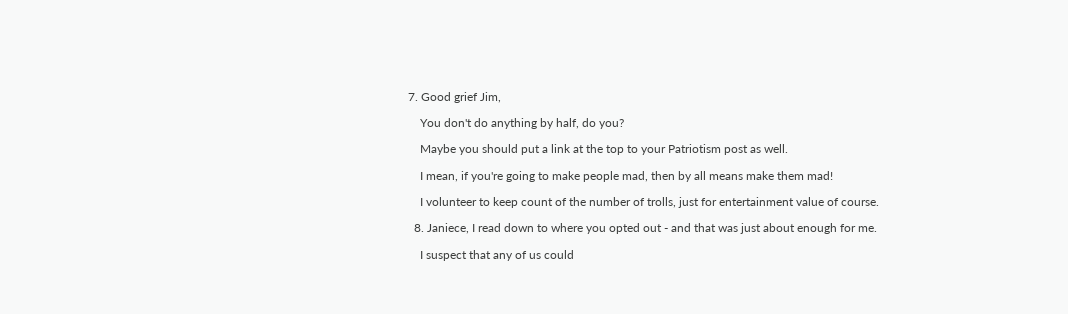7. Good grief Jim,

    You don't do anything by half, do you?

    Maybe you should put a link at the top to your Patriotism post as well.

    I mean, if you're going to make people mad, then by all means make them mad!

    I volunteer to keep count of the number of trolls, just for entertainment value of course.

  8. Janiece, I read down to where you opted out - and that was just about enough for me.

    I suspect that any of us could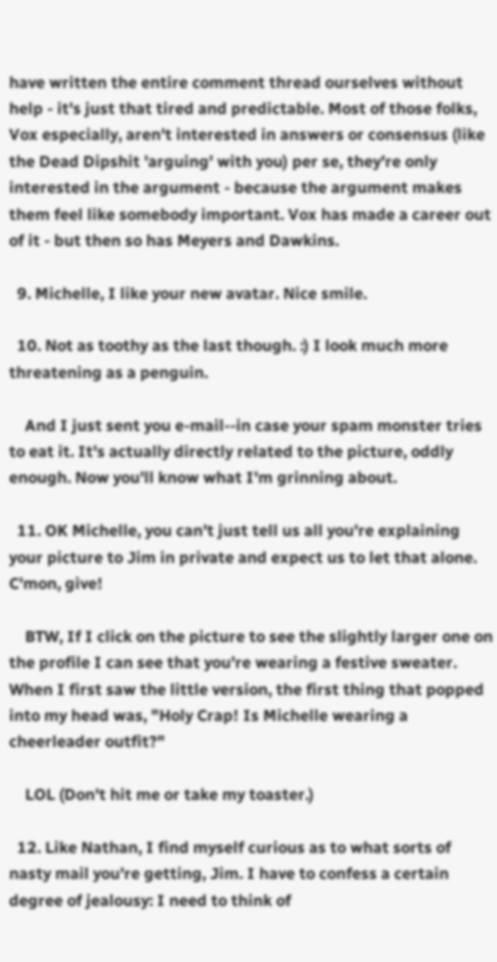have written the entire comment thread ourselves without help - it's just that tired and predictable. Most of those folks, Vox especially, aren't interested in answers or consensus (like the Dead Dipshit 'arguing' with you) per se, they're only interested in the argument - because the argument makes them feel like somebody important. Vox has made a career out of it - but then so has Meyers and Dawkins.

  9. Michelle, I like your new avatar. Nice smile.

  10. Not as toothy as the last though. :) I look much more threatening as a penguin.

    And I just sent you e-mail--in case your spam monster tries to eat it. It's actually directly related to the picture, oddly enough. Now you'll know what I'm grinning about.

  11. OK Michelle, you can't just tell us all you're explaining your picture to Jim in private and expect us to let that alone. C'mon, give!

    BTW, If I click on the picture to see the slightly larger one on the profile I can see that you're wearing a festive sweater. When I first saw the little version, the first thing that popped into my head was, "Holy Crap! Is Michelle wearing a cheerleader outfit?"

    LOL (Don't hit me or take my toaster.)

  12. Like Nathan, I find myself curious as to what sorts of nasty mail you're getting, Jim. I have to confess a certain degree of jealousy: I need to think of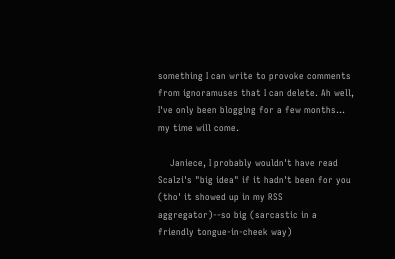something I can write to provoke comments from ignoramuses that I can delete. Ah well, I've only been blogging for a few months... my time will come.

    Janiece, I probably wouldn't have read Scalzi's "big idea" if it hadn't been for you (tho' it showed up in my RSS aggregator)--so big (sarcastic in a friendly tongue-in-cheek way)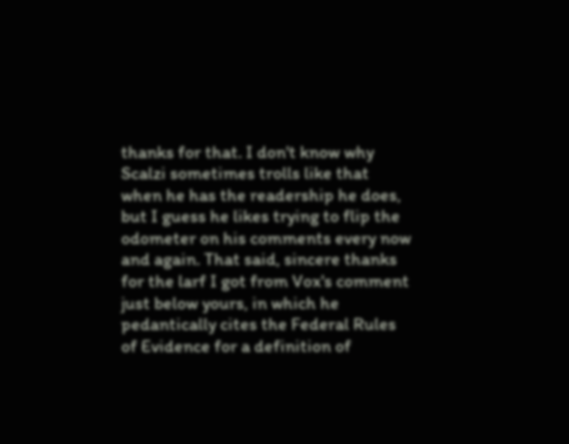thanks for that. I don't know why Scalzi sometimes trolls like that when he has the readership he does, but I guess he likes trying to flip the odometer on his comments every now and again. That said, sincere thanks for the larf I got from Vox's comment just below yours, in which he pedantically cites the Federal Rules of Evidence for a definition of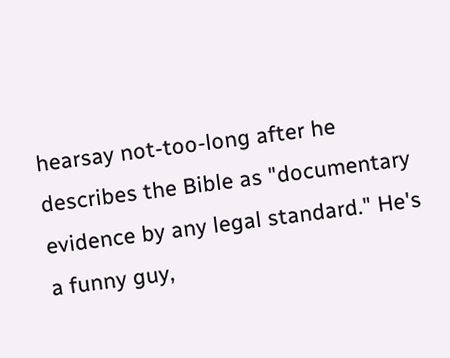hearsay not-too-long after he describes the Bible as "documentary evidence by any legal standard." He's a funny guy,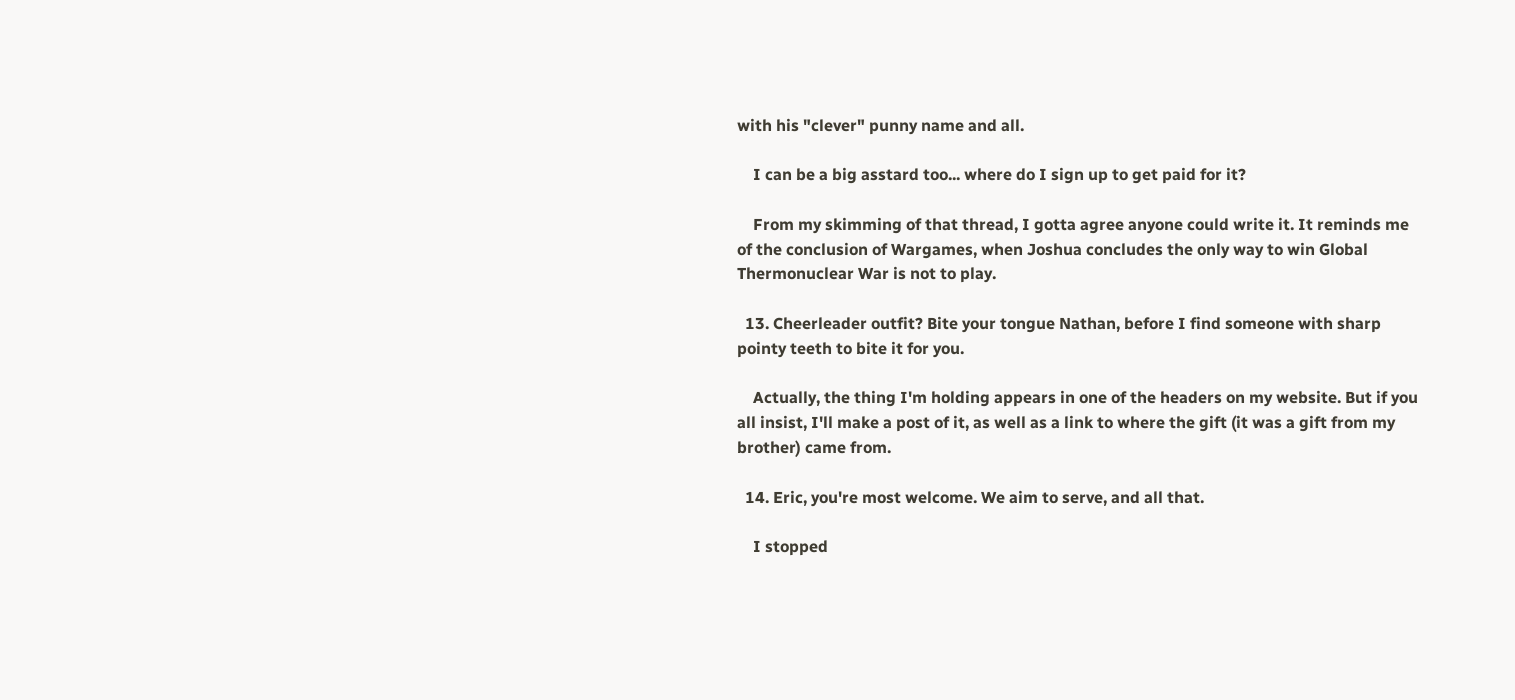with his "clever" punny name and all.

    I can be a big asstard too... where do I sign up to get paid for it?

    From my skimming of that thread, I gotta agree anyone could write it. It reminds me of the conclusion of Wargames, when Joshua concludes the only way to win Global Thermonuclear War is not to play.

  13. Cheerleader outfit? Bite your tongue Nathan, before I find someone with sharp pointy teeth to bite it for you.

    Actually, the thing I'm holding appears in one of the headers on my website. But if you all insist, I'll make a post of it, as well as a link to where the gift (it was a gift from my brother) came from.

  14. Eric, you're most welcome. We aim to serve, and all that.

    I stopped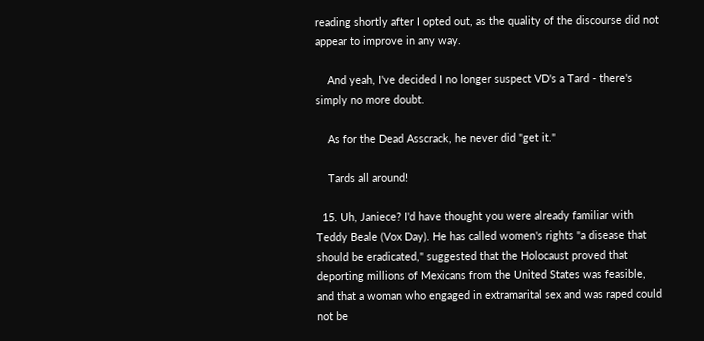reading shortly after I opted out, as the quality of the discourse did not appear to improve in any way.

    And yeah, I've decided I no longer suspect VD's a Tard - there's simply no more doubt.

    As for the Dead Asscrack, he never did "get it."

    Tards all around!

  15. Uh, Janiece? I'd have thought you were already familiar with Teddy Beale (Vox Day). He has called women's rights "a disease that should be eradicated," suggested that the Holocaust proved that deporting millions of Mexicans from the United States was feasible, and that a woman who engaged in extramarital sex and was raped could not be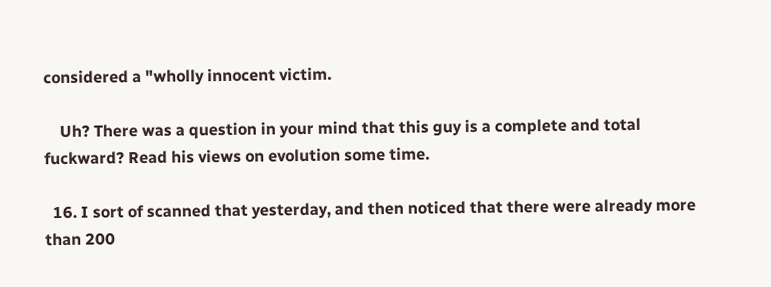considered a "wholly innocent victim.

    Uh? There was a question in your mind that this guy is a complete and total fuckward? Read his views on evolution some time.

  16. I sort of scanned that yesterday, and then noticed that there were already more than 200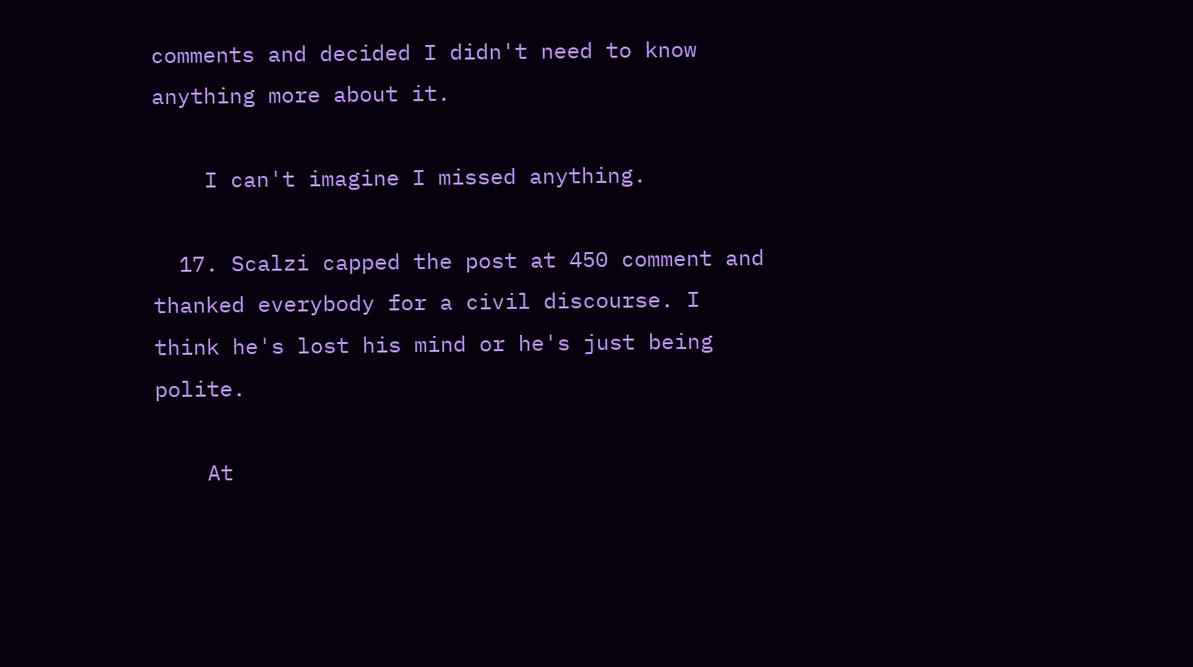comments and decided I didn't need to know anything more about it.

    I can't imagine I missed anything.

  17. Scalzi capped the post at 450 comment and thanked everybody for a civil discourse. I think he's lost his mind or he's just being polite.

    At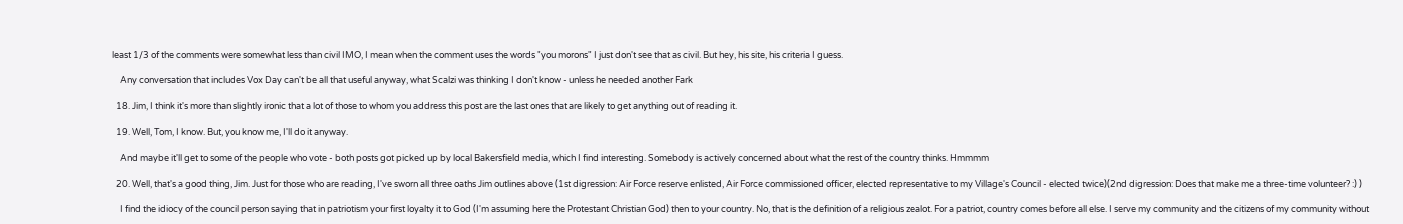least 1/3 of the comments were somewhat less than civil IMO, I mean when the comment uses the words "you morons" I just don't see that as civil. But hey, his site, his criteria I guess.

    Any conversation that includes Vox Day can't be all that useful anyway, what Scalzi was thinking I don't know - unless he needed another Fark

  18. Jim, I think it's more than slightly ironic that a lot of those to whom you address this post are the last ones that are likely to get anything out of reading it.

  19. Well, Tom, I know. But, you know me, I'll do it anyway.

    And maybe it'll get to some of the people who vote - both posts got picked up by local Bakersfield media, which I find interesting. Somebody is actively concerned about what the rest of the country thinks. Hmmmm

  20. Well, that's a good thing, Jim. Just for those who are reading, I've sworn all three oaths Jim outlines above (1st digression: Air Force reserve enlisted, Air Force commissioned officer, elected representative to my Village's Council - elected twice)(2nd digression: Does that make me a three-time volunteer? :) )

    I find the idiocy of the council person saying that in patriotism your first loyalty it to God (I'm assuming here the Protestant Christian God) then to your country. No, that is the definition of a religious zealot. For a patriot, country comes before all else. I serve my community and the citizens of my community without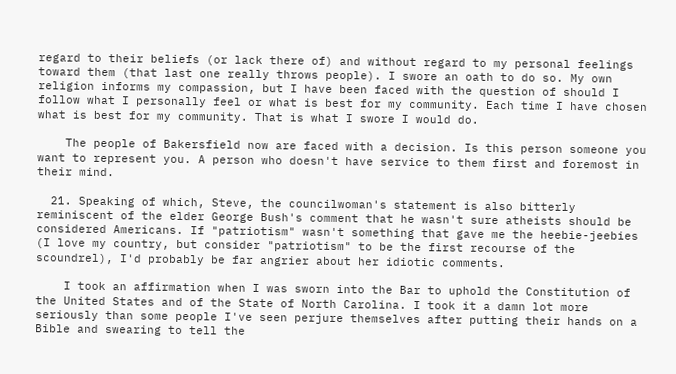regard to their beliefs (or lack there of) and without regard to my personal feelings toward them (that last one really throws people). I swore an oath to do so. My own religion informs my compassion, but I have been faced with the question of should I follow what I personally feel or what is best for my community. Each time I have chosen what is best for my community. That is what I swore I would do.

    The people of Bakersfield now are faced with a decision. Is this person someone you want to represent you. A person who doesn't have service to them first and foremost in their mind.

  21. Speaking of which, Steve, the councilwoman's statement is also bitterly reminiscent of the elder George Bush's comment that he wasn't sure atheists should be considered Americans. If "patriotism" wasn't something that gave me the heebie-jeebies (I love my country, but consider "patriotism" to be the first recourse of the scoundrel), I'd probably be far angrier about her idiotic comments.

    I took an affirmation when I was sworn into the Bar to uphold the Constitution of the United States and of the State of North Carolina. I took it a damn lot more seriously than some people I've seen perjure themselves after putting their hands on a Bible and swearing to tell the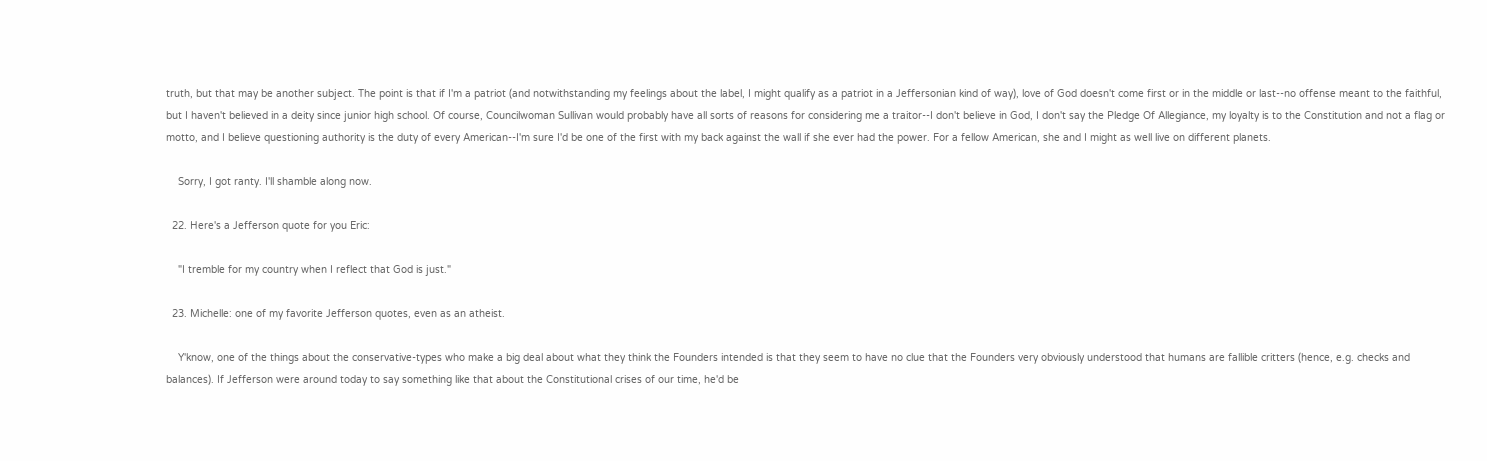truth, but that may be another subject. The point is that if I'm a patriot (and notwithstanding my feelings about the label, I might qualify as a patriot in a Jeffersonian kind of way), love of God doesn't come first or in the middle or last--no offense meant to the faithful, but I haven't believed in a deity since junior high school. Of course, Councilwoman Sullivan would probably have all sorts of reasons for considering me a traitor--I don't believe in God, I don't say the Pledge Of Allegiance, my loyalty is to the Constitution and not a flag or motto, and I believe questioning authority is the duty of every American--I'm sure I'd be one of the first with my back against the wall if she ever had the power. For a fellow American, she and I might as well live on different planets.

    Sorry, I got ranty. I'll shamble along now.

  22. Here's a Jefferson quote for you Eric:

    "I tremble for my country when I reflect that God is just."

  23. Michelle: one of my favorite Jefferson quotes, even as an atheist.

    Y'know, one of the things about the conservative-types who make a big deal about what they think the Founders intended is that they seem to have no clue that the Founders very obviously understood that humans are fallible critters (hence, e.g. checks and balances). If Jefferson were around today to say something like that about the Constitutional crises of our time, he'd be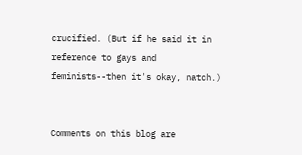crucified. (But if he said it in reference to gays and feminists--then it's okay, natch.)


Comments on this blog are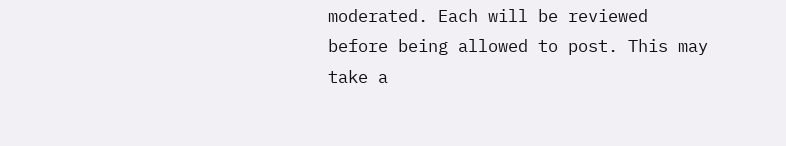moderated. Each will be reviewed before being allowed to post. This may take a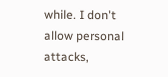while. I don't allow personal attacks,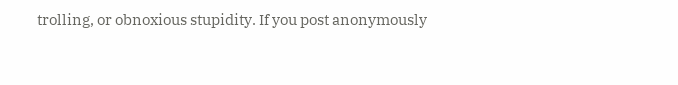trolling, or obnoxious stupidity. If you post anonymously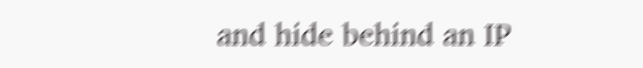and hide behind an IP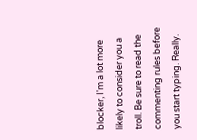blocker, I'm a lot more likely to consider you a troll. Be sure to read the commenting rules before you start typing. Really.